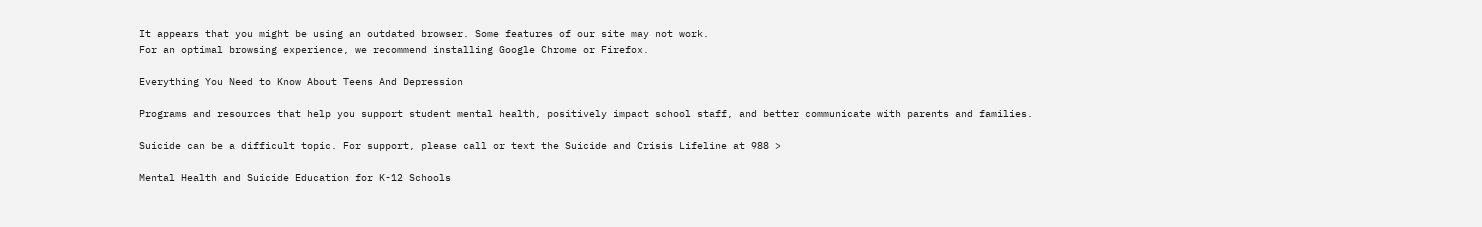It appears that you might be using an outdated browser. Some features of our site may not work.
For an optimal browsing experience, we recommend installing Google Chrome or Firefox.

Everything You Need to Know About Teens And Depression

Programs and resources that help you support student mental health, positively impact school staff, and better communicate with parents and families.

Suicide can be a difficult topic. For support, please call or text the Suicide and Crisis Lifeline at 988 >

Mental Health and Suicide Education for K-12 Schools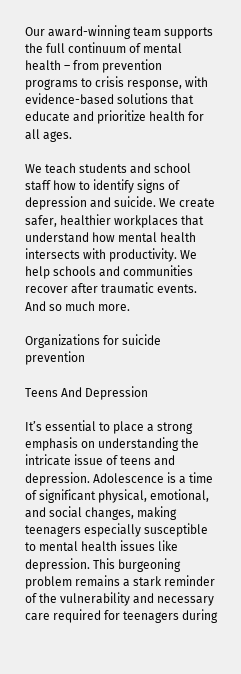Our award-winning team supports the full continuum of mental health – from prevention programs to crisis response, with evidence-based solutions that educate and prioritize health for all ages.

We teach students and school staff how to identify signs of depression and suicide. We create safer, healthier workplaces that understand how mental health intersects with productivity. We help schools and communities recover after traumatic events. And so much more.

Organizations for suicide prevention

Teens And Depression

It’s essential to place a strong emphasis on understanding the intricate issue of teens and depression. Adolescence is a time of significant physical, emotional, and social changes, making teenagers especially susceptible to mental health issues like depression. This burgeoning problem remains a stark reminder of the vulnerability and necessary care required for teenagers during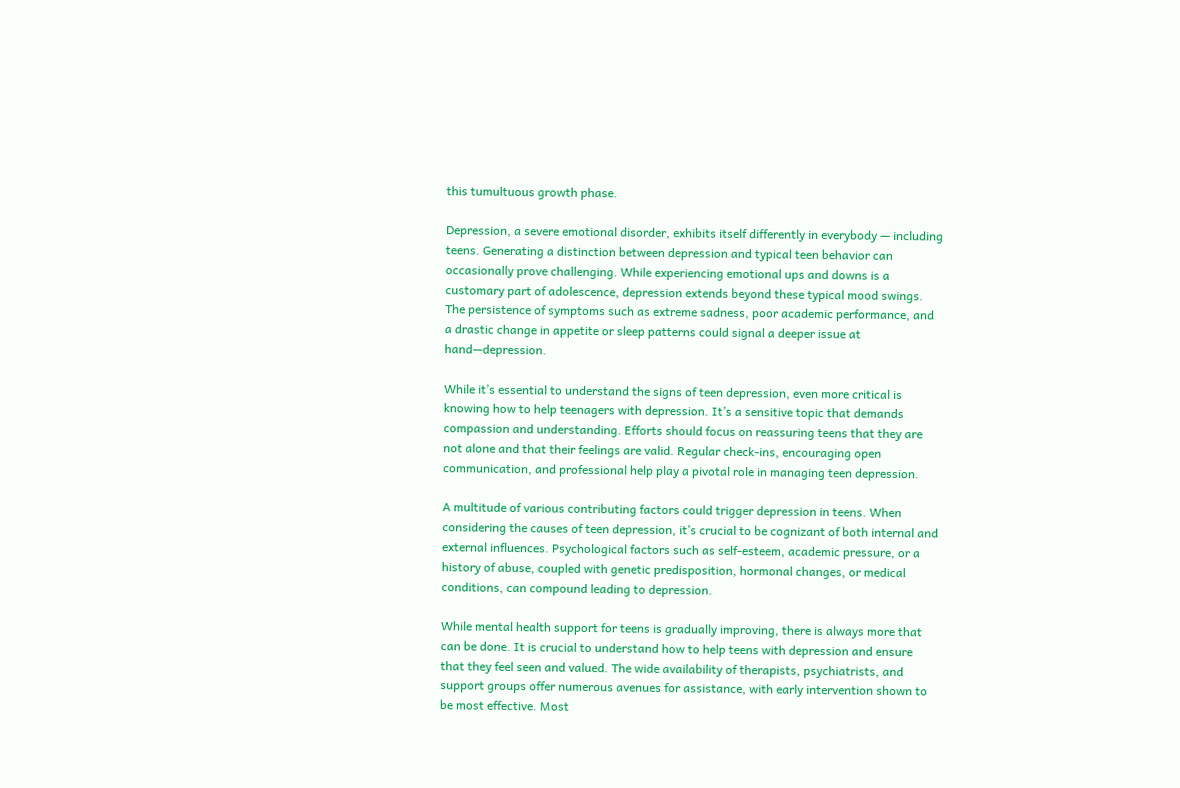this tumultuous growth phase.

Depression, a severe emotional disorder, exhibits itself differently in everybody — including teens. Generating a distinction between depression and typical teen behavior can occasionally prove challenging. While experiencing emotional ups and downs is a customary part of adolescence, depression extends beyond these typical mood swings. The persistence of symptoms such as extreme sadness, poor academic performance, and a drastic change in appetite or sleep patterns could signal a deeper issue at hand—depression.

While it’s essential to understand the signs of teen depression, even more critical is knowing how to help teenagers with depression. It’s a sensitive topic that demands compassion and understanding. Efforts should focus on reassuring teens that they are not alone and that their feelings are valid. Regular check-ins, encouraging open communication, and professional help play a pivotal role in managing teen depression.

A multitude of various contributing factors could trigger depression in teens. When considering the causes of teen depression, it’s crucial to be cognizant of both internal and external influences. Psychological factors such as self-esteem, academic pressure, or a history of abuse, coupled with genetic predisposition, hormonal changes, or medical conditions, can compound leading to depression.

While mental health support for teens is gradually improving, there is always more that can be done. It is crucial to understand how to help teens with depression and ensure that they feel seen and valued. The wide availability of therapists, psychiatrists, and support groups offer numerous avenues for assistance, with early intervention shown to be most effective. Most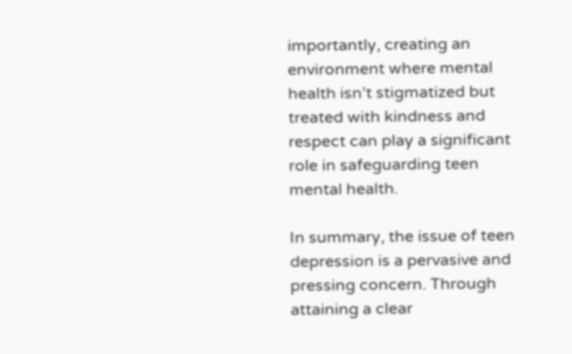importantly, creating an environment where mental health isn’t stigmatized but treated with kindness and respect can play a significant role in safeguarding teen mental health.

In summary, the issue of teen depression is a pervasive and pressing concern. Through attaining a clear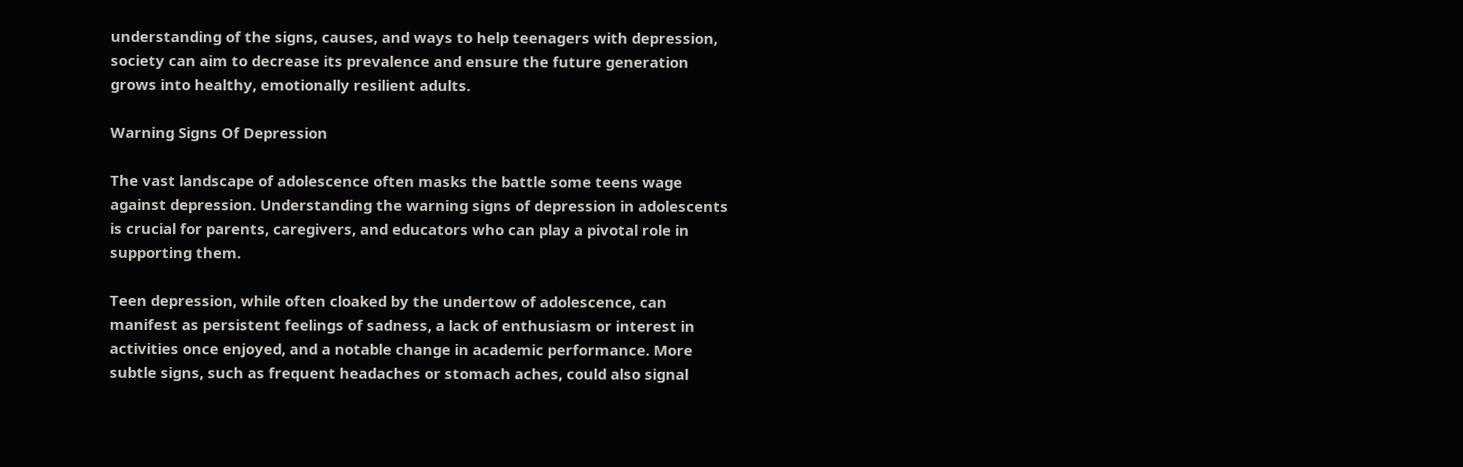understanding of the signs, causes, and ways to help teenagers with depression, society can aim to decrease its prevalence and ensure the future generation grows into healthy, emotionally resilient adults.

Warning Signs Of Depression

The vast landscape of adolescence often masks the battle some teens wage against depression. Understanding the warning signs of depression in adolescents is crucial for parents, caregivers, and educators who can play a pivotal role in supporting them.

Teen depression, while often cloaked by the undertow of adolescence, can manifest as persistent feelings of sadness, a lack of enthusiasm or interest in activities once enjoyed, and a notable change in academic performance. More subtle signs, such as frequent headaches or stomach aches, could also signal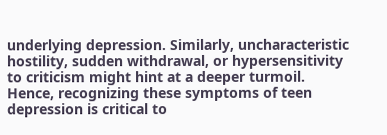underlying depression. Similarly, uncharacteristic hostility, sudden withdrawal, or hypersensitivity to criticism might hint at a deeper turmoil. Hence, recognizing these symptoms of teen depression is critical to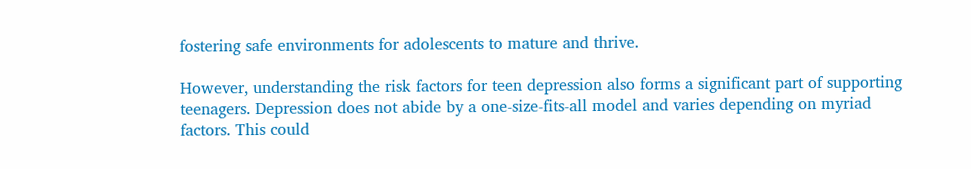fostering safe environments for adolescents to mature and thrive.

However, understanding the risk factors for teen depression also forms a significant part of supporting teenagers. Depression does not abide by a one-size-fits-all model and varies depending on myriad factors. This could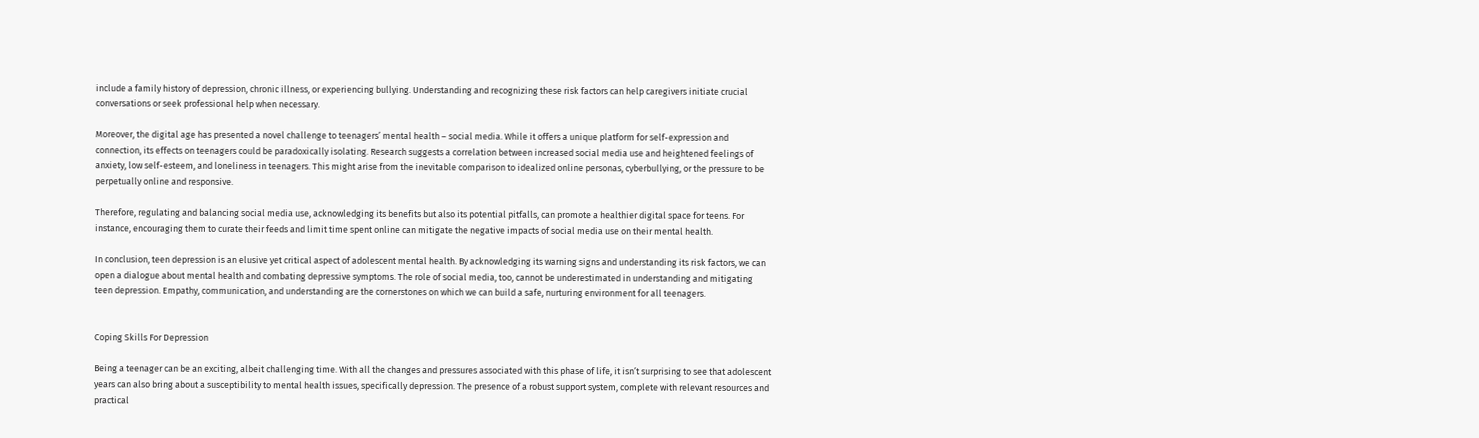include a family history of depression, chronic illness, or experiencing bullying. Understanding and recognizing these risk factors can help caregivers initiate crucial conversations or seek professional help when necessary.

Moreover, the digital age has presented a novel challenge to teenagers’ mental health – social media. While it offers a unique platform for self-expression and connection, its effects on teenagers could be paradoxically isolating. Research suggests a correlation between increased social media use and heightened feelings of anxiety, low self-esteem, and loneliness in teenagers. This might arise from the inevitable comparison to idealized online personas, cyberbullying, or the pressure to be perpetually online and responsive.

Therefore, regulating and balancing social media use, acknowledging its benefits but also its potential pitfalls, can promote a healthier digital space for teens. For instance, encouraging them to curate their feeds and limit time spent online can mitigate the negative impacts of social media use on their mental health.

In conclusion, teen depression is an elusive yet critical aspect of adolescent mental health. By acknowledging its warning signs and understanding its risk factors, we can open a dialogue about mental health and combating depressive symptoms. The role of social media, too, cannot be underestimated in understanding and mitigating teen depression. Empathy, communication, and understanding are the cornerstones on which we can build a safe, nurturing environment for all teenagers.


Coping Skills For Depression

Being a teenager can be an exciting, albeit challenging time. With all the changes and pressures associated with this phase of life, it isn’t surprising to see that adolescent years can also bring about a susceptibility to mental health issues, specifically depression. The presence of a robust support system, complete with relevant resources and practical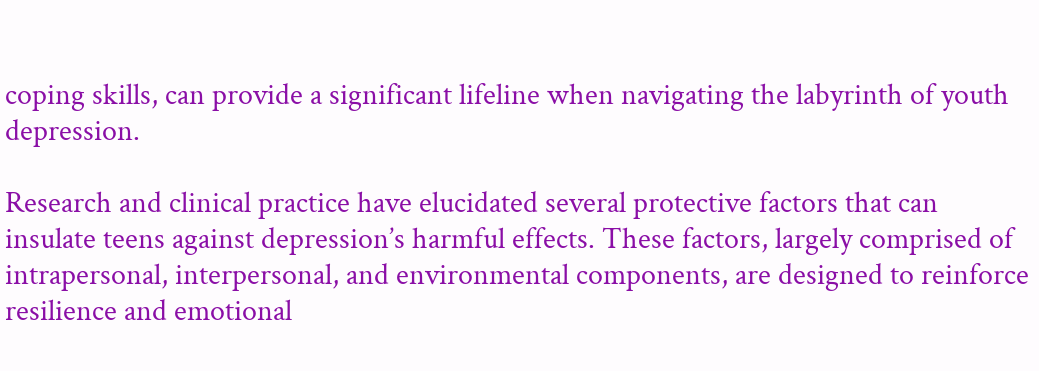coping skills, can provide a significant lifeline when navigating the labyrinth of youth depression.

Research and clinical practice have elucidated several protective factors that can insulate teens against depression’s harmful effects. These factors, largely comprised of intrapersonal, interpersonal, and environmental components, are designed to reinforce resilience and emotional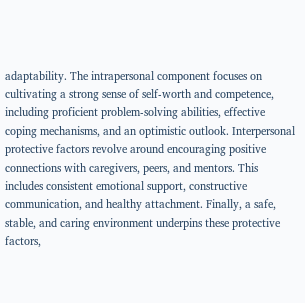adaptability. The intrapersonal component focuses on cultivating a strong sense of self-worth and competence, including proficient problem-solving abilities, effective coping mechanisms, and an optimistic outlook. Interpersonal protective factors revolve around encouraging positive connections with caregivers, peers, and mentors. This includes consistent emotional support, constructive communication, and healthy attachment. Finally, a safe, stable, and caring environment underpins these protective factors,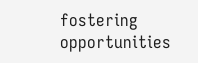fostering opportunities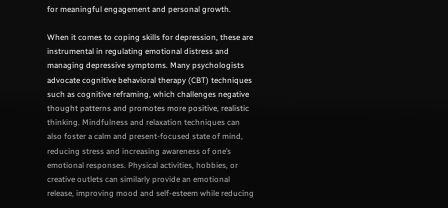for meaningful engagement and personal growth.

When it comes to coping skills for depression, these are instrumental in regulating emotional distress and managing depressive symptoms. Many psychologists advocate cognitive behavioral therapy (CBT) techniques such as cognitive reframing, which challenges negative thought patterns and promotes more positive, realistic thinking. Mindfulness and relaxation techniques can also foster a calm and present-focused state of mind, reducing stress and increasing awareness of one’s emotional responses. Physical activities, hobbies, or creative outlets can similarly provide an emotional release, improving mood and self-esteem while reducing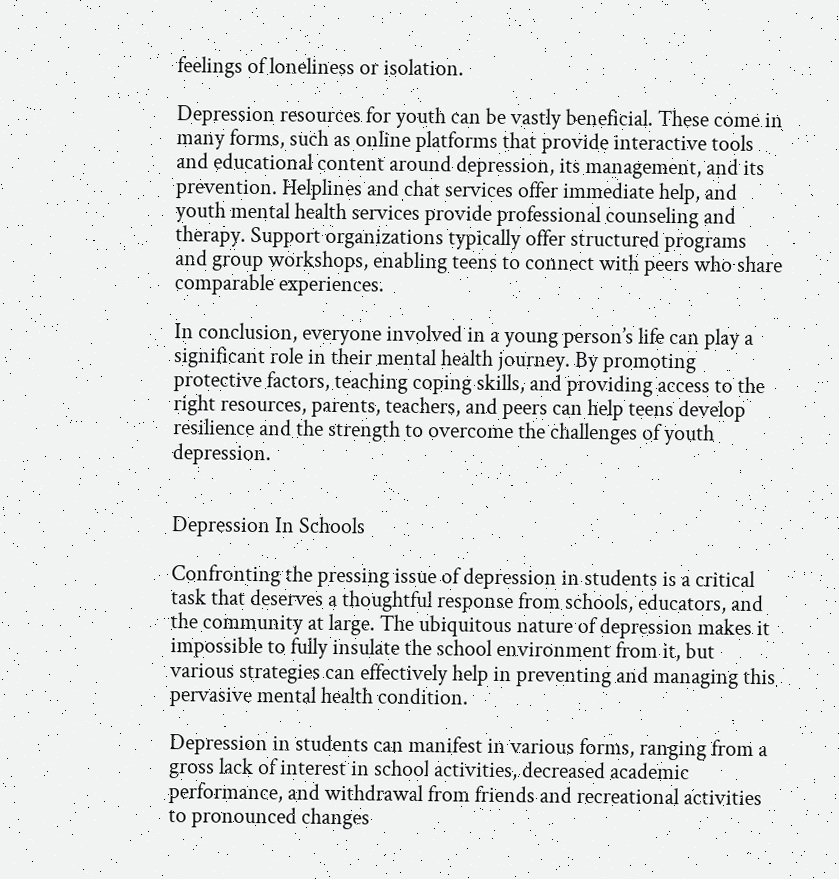feelings of loneliness or isolation.

Depression resources for youth can be vastly beneficial. These come in many forms, such as online platforms that provide interactive tools and educational content around depression, its management, and its prevention. Helplines and chat services offer immediate help, and youth mental health services provide professional counseling and therapy. Support organizations typically offer structured programs and group workshops, enabling teens to connect with peers who share comparable experiences.

In conclusion, everyone involved in a young person’s life can play a significant role in their mental health journey. By promoting protective factors, teaching coping skills, and providing access to the right resources, parents, teachers, and peers can help teens develop resilience and the strength to overcome the challenges of youth depression.


Depression In Schools

Confronting the pressing issue of depression in students is a critical task that deserves a thoughtful response from schools, educators, and the community at large. The ubiquitous nature of depression makes it impossible to fully insulate the school environment from it, but various strategies can effectively help in preventing and managing this pervasive mental health condition.

Depression in students can manifest in various forms, ranging from a gross lack of interest in school activities, decreased academic performance, and withdrawal from friends and recreational activities to pronounced changes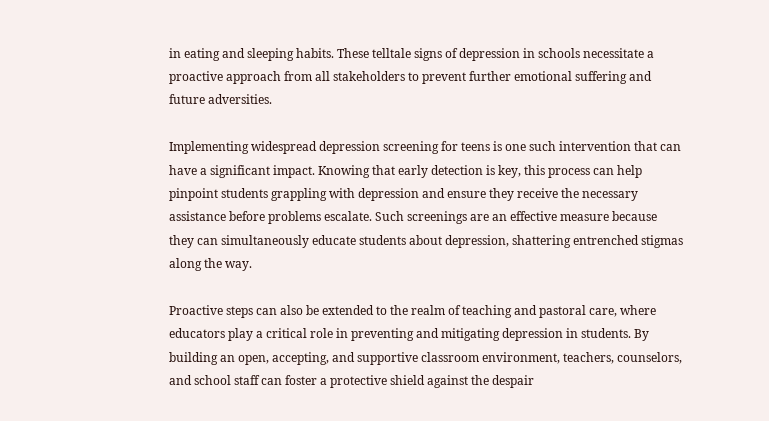in eating and sleeping habits. These telltale signs of depression in schools necessitate a proactive approach from all stakeholders to prevent further emotional suffering and future adversities.

Implementing widespread depression screening for teens is one such intervention that can have a significant impact. Knowing that early detection is key, this process can help pinpoint students grappling with depression and ensure they receive the necessary assistance before problems escalate. Such screenings are an effective measure because they can simultaneously educate students about depression, shattering entrenched stigmas along the way.

Proactive steps can also be extended to the realm of teaching and pastoral care, where educators play a critical role in preventing and mitigating depression in students. By building an open, accepting, and supportive classroom environment, teachers, counselors, and school staff can foster a protective shield against the despair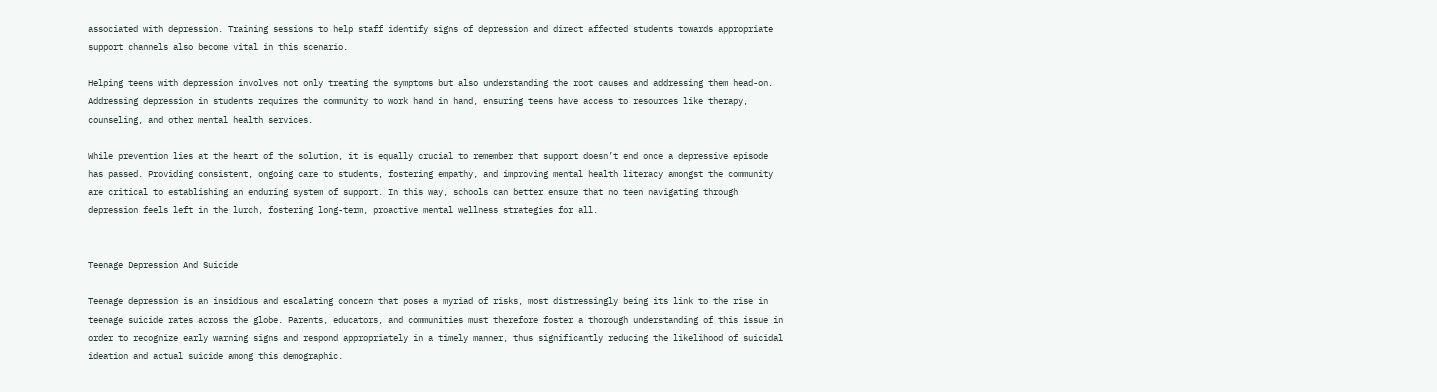associated with depression. Training sessions to help staff identify signs of depression and direct affected students towards appropriate support channels also become vital in this scenario.

Helping teens with depression involves not only treating the symptoms but also understanding the root causes and addressing them head-on. Addressing depression in students requires the community to work hand in hand, ensuring teens have access to resources like therapy, counseling, and other mental health services.

While prevention lies at the heart of the solution, it is equally crucial to remember that support doesn’t end once a depressive episode has passed. Providing consistent, ongoing care to students, fostering empathy, and improving mental health literacy amongst the community are critical to establishing an enduring system of support. In this way, schools can better ensure that no teen navigating through depression feels left in the lurch, fostering long-term, proactive mental wellness strategies for all.


Teenage Depression And Suicide

Teenage depression is an insidious and escalating concern that poses a myriad of risks, most distressingly being its link to the rise in teenage suicide rates across the globe. Parents, educators, and communities must therefore foster a thorough understanding of this issue in order to recognize early warning signs and respond appropriately in a timely manner, thus significantly reducing the likelihood of suicidal ideation and actual suicide among this demographic.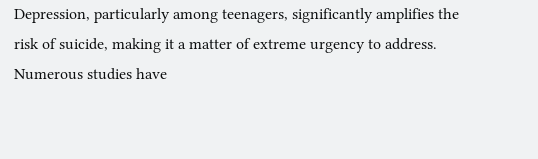Depression, particularly among teenagers, significantly amplifies the risk of suicide, making it a matter of extreme urgency to address. Numerous studies have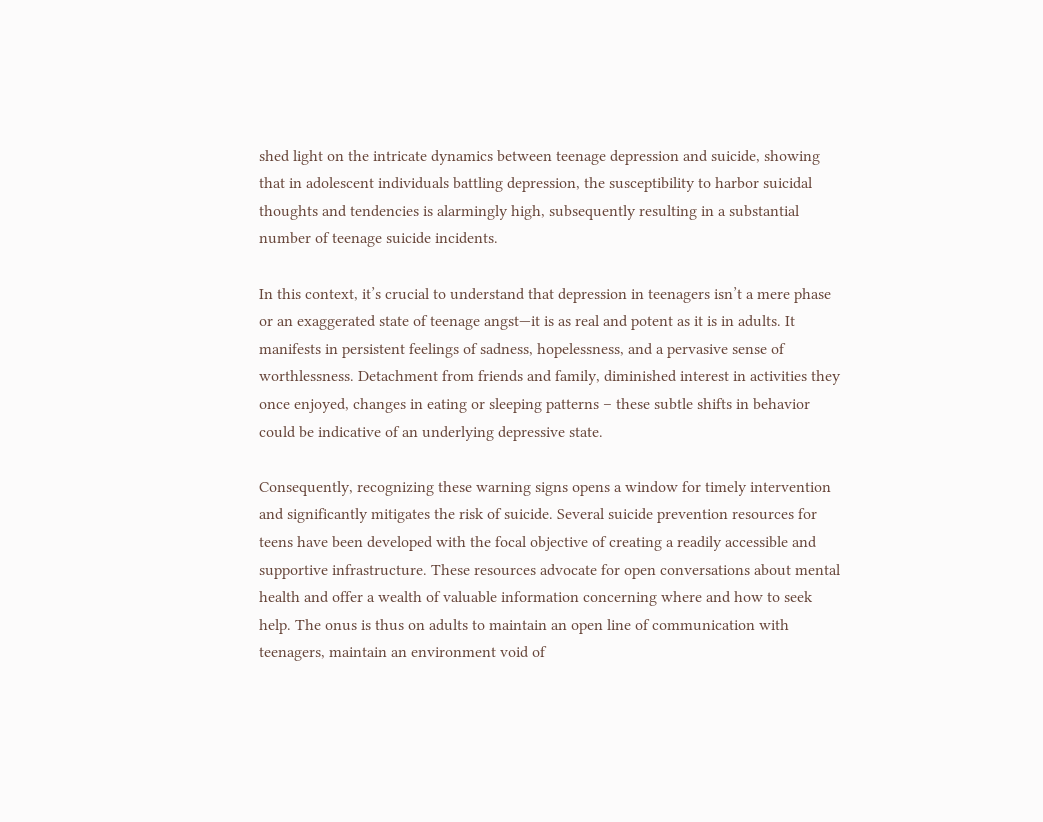shed light on the intricate dynamics between teenage depression and suicide, showing that in adolescent individuals battling depression, the susceptibility to harbor suicidal thoughts and tendencies is alarmingly high, subsequently resulting in a substantial number of teenage suicide incidents.

In this context, it’s crucial to understand that depression in teenagers isn’t a mere phase or an exaggerated state of teenage angst—it is as real and potent as it is in adults. It manifests in persistent feelings of sadness, hopelessness, and a pervasive sense of worthlessness. Detachment from friends and family, diminished interest in activities they once enjoyed, changes in eating or sleeping patterns – these subtle shifts in behavior could be indicative of an underlying depressive state.

Consequently, recognizing these warning signs opens a window for timely intervention and significantly mitigates the risk of suicide. Several suicide prevention resources for teens have been developed with the focal objective of creating a readily accessible and supportive infrastructure. These resources advocate for open conversations about mental health and offer a wealth of valuable information concerning where and how to seek help. The onus is thus on adults to maintain an open line of communication with teenagers, maintain an environment void of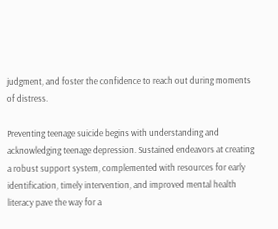judgment, and foster the confidence to reach out during moments of distress.

Preventing teenage suicide begins with understanding and acknowledging teenage depression. Sustained endeavors at creating a robust support system, complemented with resources for early identification, timely intervention, and improved mental health literacy pave the way for a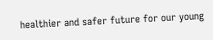healthier and safer future for our young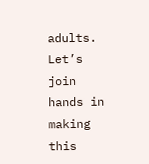adults. Let’s join hands in making this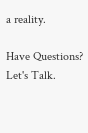a reality.

Have Questions? Let's Talk.